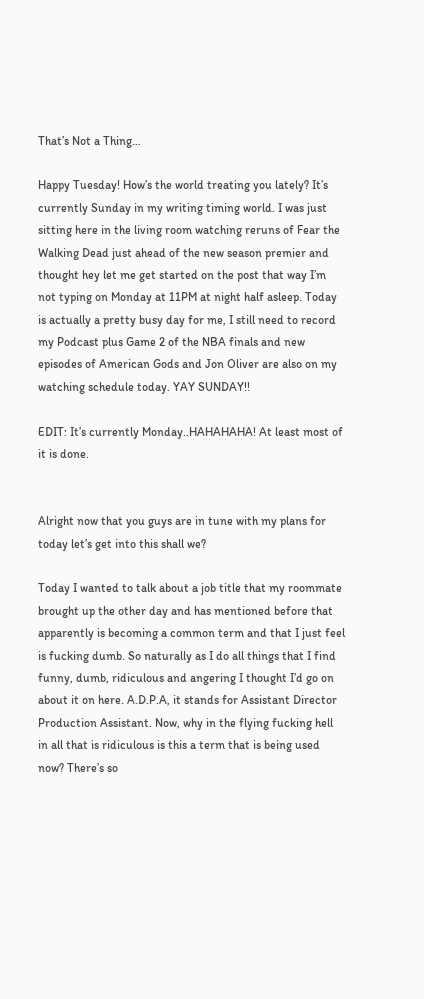That’s Not a Thing…

Happy Tuesday! How’s the world treating you lately? It’s currently Sunday in my writing timing world. I was just sitting here in the living room watching reruns of Fear the Walking Dead just ahead of the new season premier and thought hey let me get started on the post that way I’m not typing on Monday at 11PM at night half asleep. Today is actually a pretty busy day for me, I still need to record my Podcast plus Game 2 of the NBA finals and new episodes of American Gods and Jon Oliver are also on my watching schedule today. YAY SUNDAY!!

EDIT: It’s currently Monday..HAHAHAHA! At least most of it is done.


Alright now that you guys are in tune with my plans for today let’s get into this shall we?

Today I wanted to talk about a job title that my roommate brought up the other day and has mentioned before that apparently is becoming a common term and that I just feel is fucking dumb. So naturally as I do all things that I find funny, dumb, ridiculous and angering I thought I’d go on about it on here. A.D.P.A, it stands for Assistant Director Production Assistant. Now, why in the flying fucking hell in all that is ridiculous is this a term that is being used now? There’s so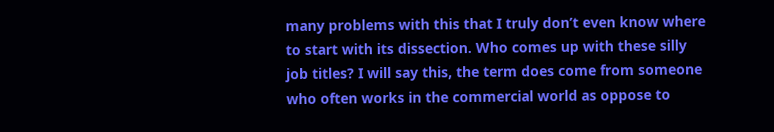many problems with this that I truly don’t even know where to start with its dissection. Who comes up with these silly job titles? I will say this, the term does come from someone who often works in the commercial world as oppose to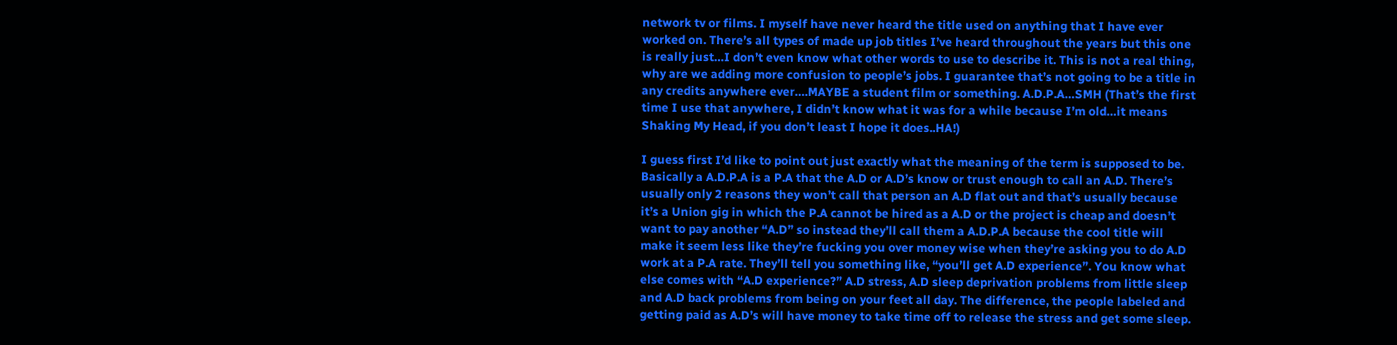network tv or films. I myself have never heard the title used on anything that I have ever worked on. There’s all types of made up job titles I’ve heard throughout the years but this one is really just…I don’t even know what other words to use to describe it. This is not a real thing, why are we adding more confusion to people’s jobs. I guarantee that’s not going to be a title in any credits anywhere ever….MAYBE a student film or something. A.D.P.A…SMH (That’s the first time I use that anywhere, I didn’t know what it was for a while because I’m old…it means Shaking My Head, if you don’t least I hope it does..HA!)

I guess first I’d like to point out just exactly what the meaning of the term is supposed to be. Basically a A.D.P.A is a P.A that the A.D or A.D’s know or trust enough to call an A.D. There’s usually only 2 reasons they won’t call that person an A.D flat out and that’s usually because it’s a Union gig in which the P.A cannot be hired as a A.D or the project is cheap and doesn’t want to pay another “A.D” so instead they’ll call them a A.D.P.A because the cool title will make it seem less like they’re fucking you over money wise when they’re asking you to do A.D work at a P.A rate. They’ll tell you something like, “you’ll get A.D experience”. You know what else comes with “A.D experience?” A.D stress, A.D sleep deprivation problems from little sleep and A.D back problems from being on your feet all day. The difference, the people labeled and getting paid as A.D’s will have money to take time off to release the stress and get some sleep.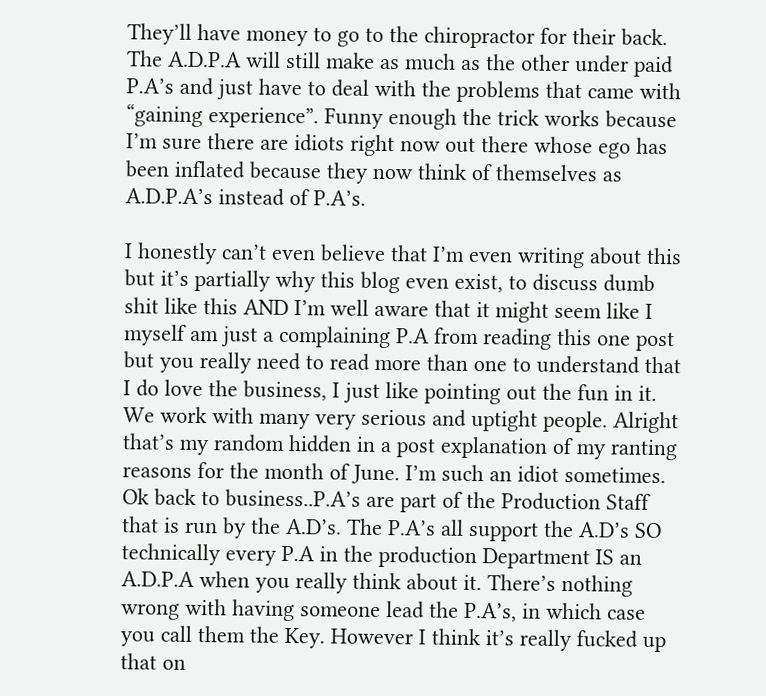They’ll have money to go to the chiropractor for their back. The A.D.P.A will still make as much as the other under paid P.A’s and just have to deal with the problems that came with “gaining experience”. Funny enough the trick works because I’m sure there are idiots right now out there whose ego has been inflated because they now think of themselves as A.D.P.A’s instead of P.A’s.

I honestly can’t even believe that I’m even writing about this but it’s partially why this blog even exist, to discuss dumb shit like this AND I’m well aware that it might seem like I myself am just a complaining P.A from reading this one post but you really need to read more than one to understand that I do love the business, I just like pointing out the fun in it. We work with many very serious and uptight people. Alright that’s my random hidden in a post explanation of my ranting reasons for the month of June. I’m such an idiot sometimes. Ok back to business..P.A’s are part of the Production Staff that is run by the A.D’s. The P.A’s all support the A.D’s SO technically every P.A in the production Department IS an A.D.P.A when you really think about it. There’s nothing wrong with having someone lead the P.A’s, in which case you call them the Key. However I think it’s really fucked up that on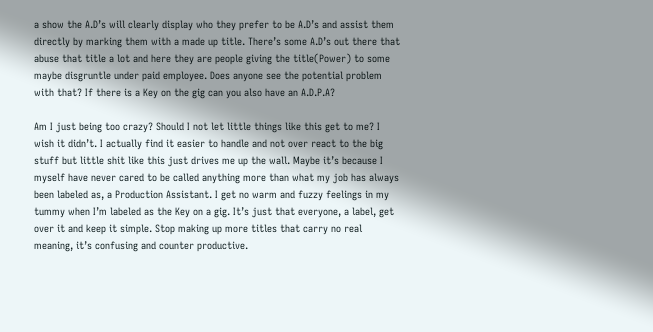a show the A.D’s will clearly display who they prefer to be A.D’s and assist them directly by marking them with a made up title. There’s some A.D’s out there that abuse that title a lot and here they are people giving the title(Power) to some maybe disgruntle under paid employee. Does anyone see the potential problem with that? If there is a Key on the gig can you also have an A.D.P.A?

Am I just being too crazy? Should I not let little things like this get to me? I wish it didn’t. I actually find it easier to handle and not over react to the big stuff but little shit like this just drives me up the wall. Maybe it’s because I myself have never cared to be called anything more than what my job has always been labeled as, a Production Assistant. I get no warm and fuzzy feelings in my tummy when I’m labeled as the Key on a gig. It’s just that everyone, a label, get over it and keep it simple. Stop making up more titles that carry no real meaning, it’s confusing and counter productive.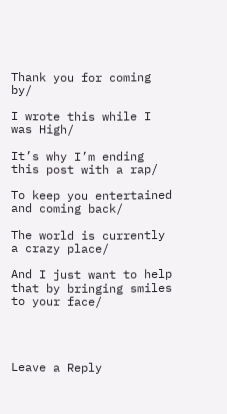Thank you for coming by/

I wrote this while I was High/

It’s why I’m ending this post with a rap/

To keep you entertained and coming back/

The world is currently a crazy place/

And I just want to help that by bringing smiles to your face/




Leave a Reply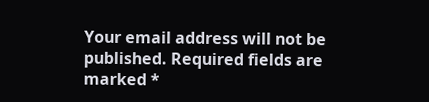Your email address will not be published. Required fields are marked *